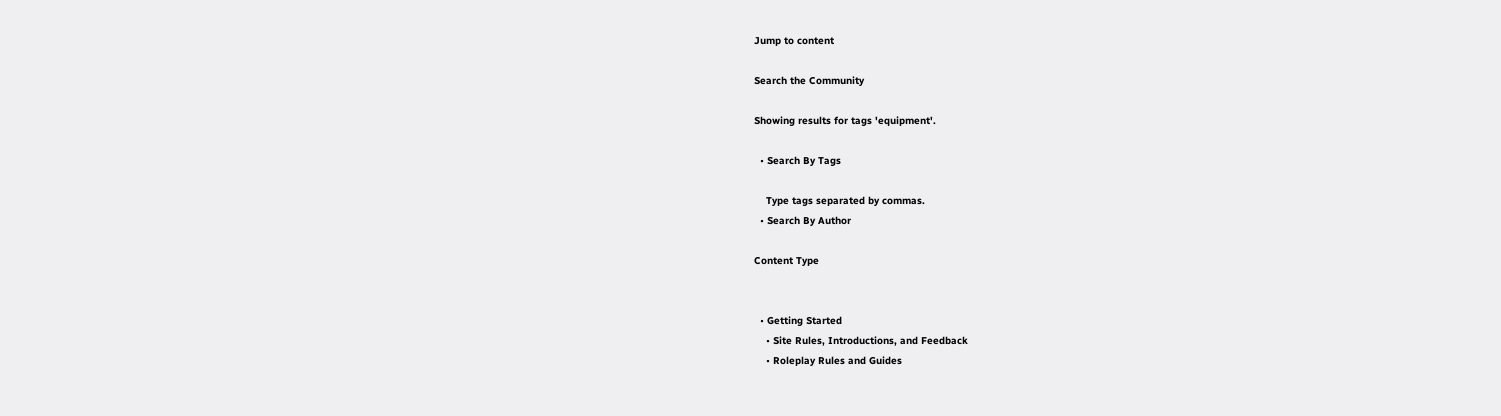Jump to content

Search the Community

Showing results for tags 'equipment'.

  • Search By Tags

    Type tags separated by commas.
  • Search By Author

Content Type


  • Getting Started
    • Site Rules, Introductions, and Feedback
    • Roleplay Rules and Guides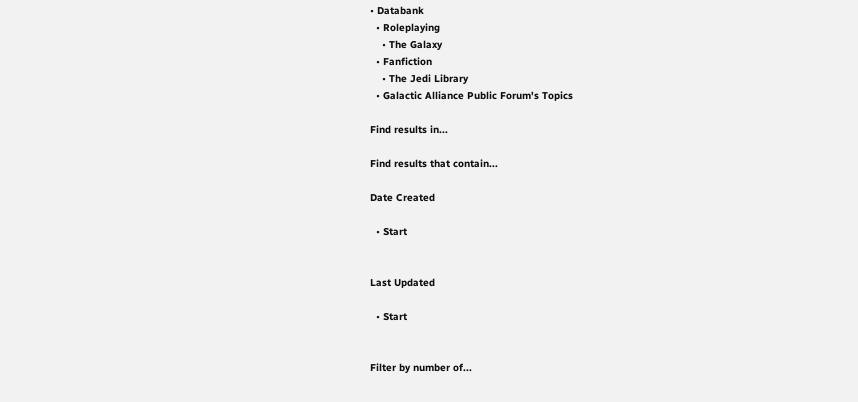• Databank
  • Roleplaying
    • The Galaxy
  • Fanfiction
    • The Jedi Library
  • Galactic Alliance Public Forum's Topics

Find results in...

Find results that contain...

Date Created

  • Start


Last Updated

  • Start


Filter by number of...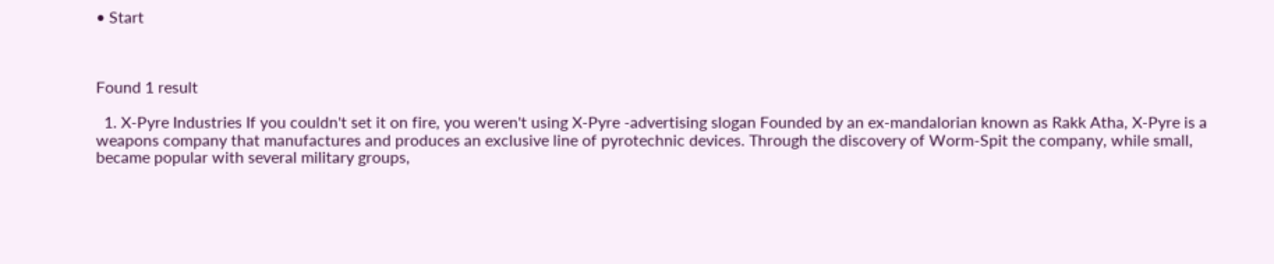• Start



Found 1 result

  1. X-Pyre Industries If you couldn't set it on fire, you weren't using X-Pyre -advertising slogan Founded by an ex-mandalorian known as Rakk Atha, X-Pyre is a weapons company that manufactures and produces an exclusive line of pyrotechnic devices. Through the discovery of Worm-Spit the company, while small, became popular with several military groups,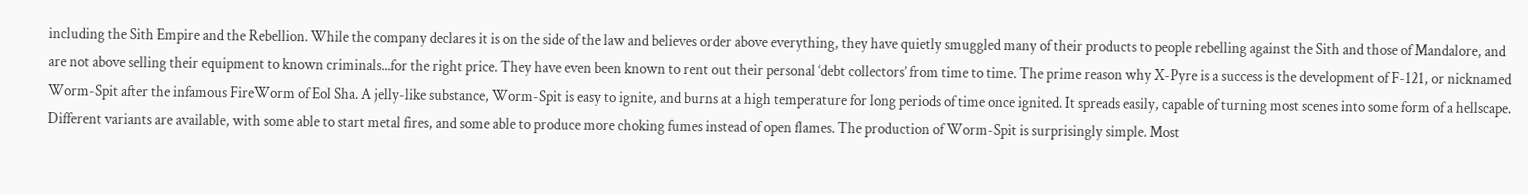including the Sith Empire and the Rebellion. While the company declares it is on the side of the law and believes order above everything, they have quietly smuggled many of their products to people rebelling against the Sith and those of Mandalore, and are not above selling their equipment to known criminals...for the right price. They have even been known to rent out their personal ‘debt collectors’ from time to time. The prime reason why X-Pyre is a success is the development of F-121, or nicknamed Worm-Spit after the infamous FireWorm of Eol Sha. A jelly-like substance, Worm-Spit is easy to ignite, and burns at a high temperature for long periods of time once ignited. It spreads easily, capable of turning most scenes into some form of a hellscape. Different variants are available, with some able to start metal fires, and some able to produce more choking fumes instead of open flames. The production of Worm-Spit is surprisingly simple. Most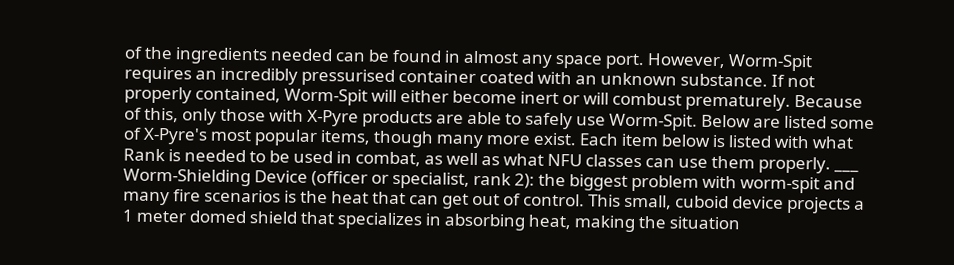of the ingredients needed can be found in almost any space port. However, Worm-Spit requires an incredibly pressurised container coated with an unknown substance. If not properly contained, Worm-Spit will either become inert or will combust prematurely. Because of this, only those with X-Pyre products are able to safely use Worm-Spit. Below are listed some of X-Pyre's most popular items, though many more exist. Each item below is listed with what Rank is needed to be used in combat, as well as what NFU classes can use them properly. ___ Worm-Shielding Device (officer or specialist, rank 2): the biggest problem with worm-spit and many fire scenarios is the heat that can get out of control. This small, cuboid device projects a 1 meter domed shield that specializes in absorbing heat, making the situation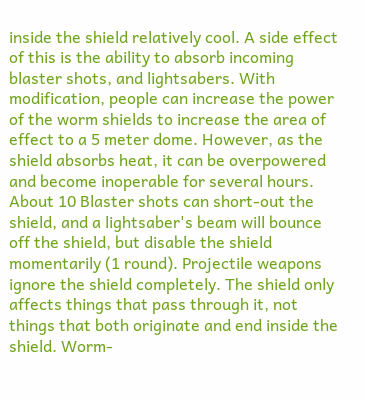inside the shield relatively cool. A side effect of this is the ability to absorb incoming blaster shots, and lightsabers. With modification, people can increase the power of the worm shields to increase the area of effect to a 5 meter dome. However, as the shield absorbs heat, it can be overpowered and become inoperable for several hours. About 10 Blaster shots can short-out the shield, and a lightsaber's beam will bounce off the shield, but disable the shield momentarily (1 round). Projectile weapons ignore the shield completely. The shield only affects things that pass through it, not things that both originate and end inside the shield. Worm-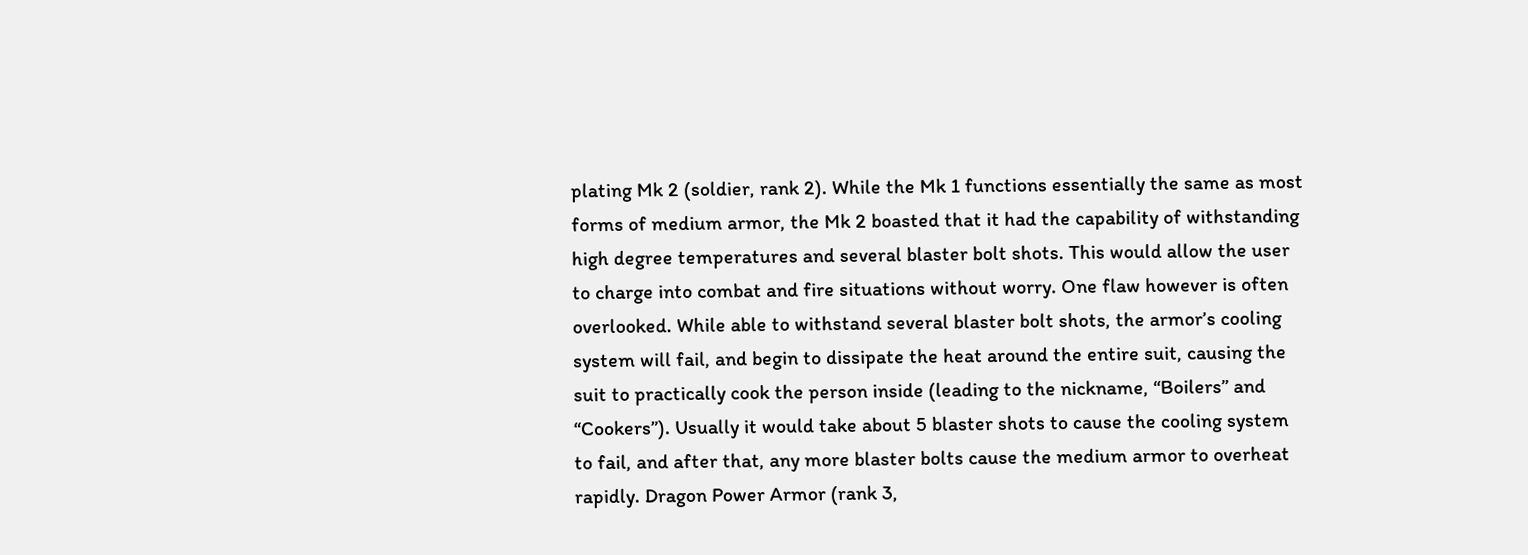plating Mk 2 (soldier, rank 2). While the Mk 1 functions essentially the same as most forms of medium armor, the Mk 2 boasted that it had the capability of withstanding high degree temperatures and several blaster bolt shots. This would allow the user to charge into combat and fire situations without worry. One flaw however is often overlooked. While able to withstand several blaster bolt shots, the armor’s cooling system will fail, and begin to dissipate the heat around the entire suit, causing the suit to practically cook the person inside (leading to the nickname, “Boilers” and “Cookers”). Usually it would take about 5 blaster shots to cause the cooling system to fail, and after that, any more blaster bolts cause the medium armor to overheat rapidly. Dragon Power Armor (rank 3,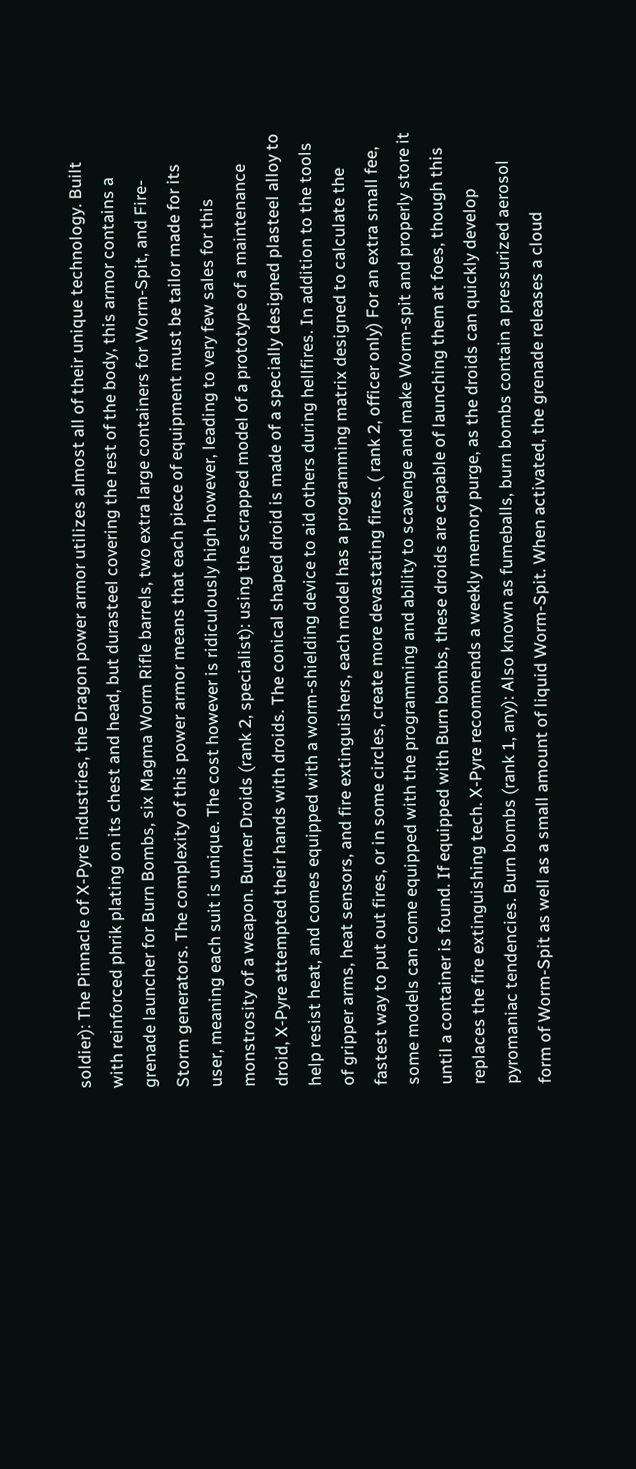soldier): The Pinnacle of X-Pyre industries, the Dragon power armor utilizes almost all of their unique technology. Built with reinforced phrik plating on its chest and head, but durasteel covering the rest of the body, this armor contains a grenade launcher for Burn Bombs, six Magma Worm Rifle barrels, two extra large containers for Worm-Spit, and Fire-Storm generators. The complexity of this power armor means that each piece of equipment must be tailor made for its user, meaning each suit is unique. The cost however is ridiculously high however, leading to very few sales for this monstrosity of a weapon. Burner Droids (rank 2, specialist): using the scrapped model of a prototype of a maintenance droid, X-Pyre attempted their hands with droids. The conical shaped droid is made of a specially designed plasteel alloy to help resist heat, and comes equipped with a worm-shielding device to aid others during hellfires. In addition to the tools of gripper arms, heat sensors, and fire extinguishers, each model has a programming matrix designed to calculate the fastest way to put out fires, or in some circles, create more devastating fires. ( rank 2, officer only) For an extra small fee, some models can come equipped with the programming and ability to scavenge and make Worm-spit and properly store it until a container is found. If equipped with Burn bombs, these droids are capable of launching them at foes, though this replaces the fire extinguishing tech. X-Pyre recommends a weekly memory purge, as the droids can quickly develop pyromaniac tendencies. Burn bombs (rank 1, any): Also known as fumeballs, burn bombs contain a pressurized aerosol form of Worm-Spit as well as a small amount of liquid Worm-Spit. When activated, the grenade releases a cloud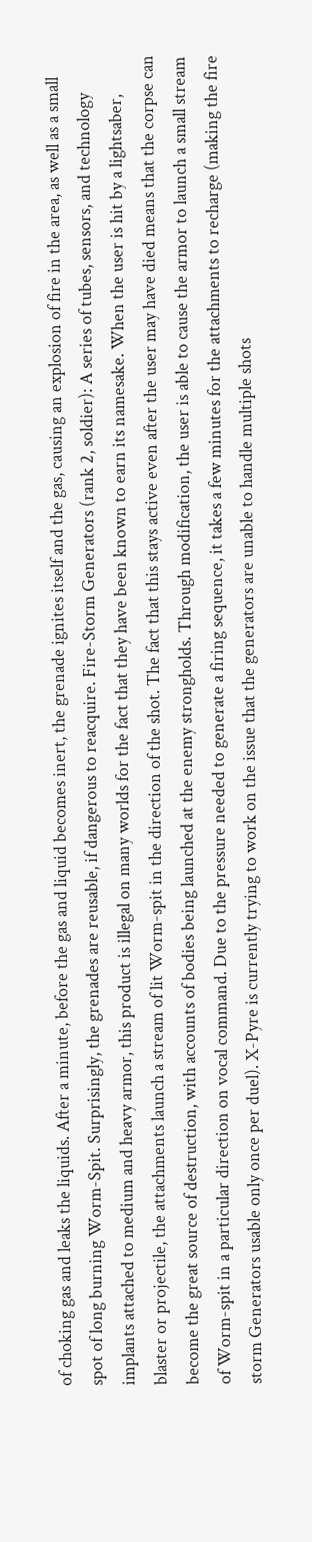of choking gas and leaks the liquids. After a minute, before the gas and liquid becomes inert, the grenade ignites itself and the gas, causing an explosion of fire in the area, as well as a small spot of long burning Worm-Spit. Surprisingly, the grenades are reusable, if dangerous to reacquire. Fire-Storm Generators (rank 2, soldier): A series of tubes, sensors, and technology implants attached to medium and heavy armor, this product is illegal on many worlds for the fact that they have been known to earn its namesake. When the user is hit by a lightsaber, blaster or projectile, the attachments launch a stream of lit Worm-spit in the direction of the shot. The fact that this stays active even after the user may have died means that the corpse can become the great source of destruction, with accounts of bodies being launched at the enemy strongholds. Through modification, the user is able to cause the armor to launch a small stream of Worm-spit in a particular direction on vocal command. Due to the pressure needed to generate a firing sequence, it takes a few minutes for the attachments to recharge (making the fire storm Generators usable only once per duel). X-Pyre is currently trying to work on the issue that the generators are unable to handle multiple shots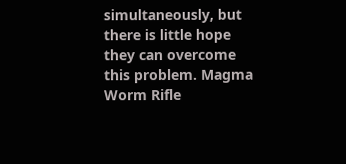simultaneously, but there is little hope they can overcome this problem. Magma Worm Rifle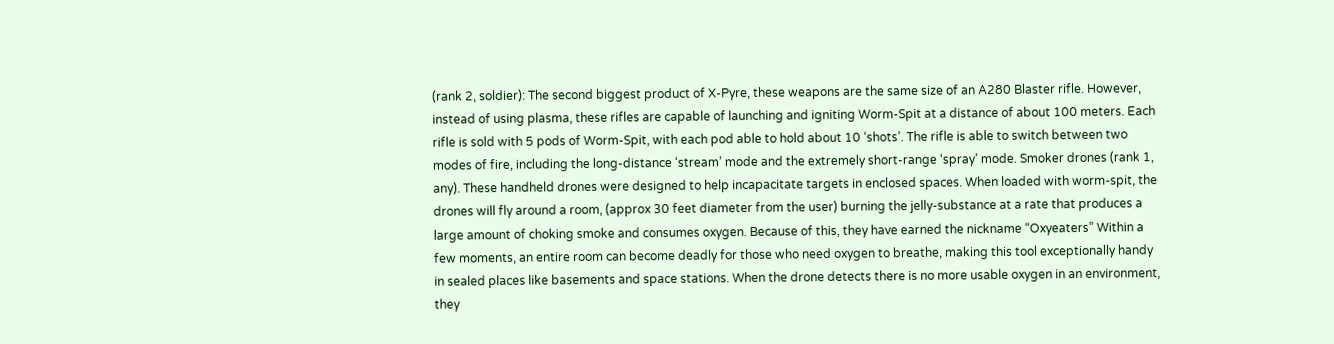(rank 2, soldier): The second biggest product of X-Pyre, these weapons are the same size of an A280 Blaster rifle. However, instead of using plasma, these rifles are capable of launching and igniting Worm-Spit at a distance of about 100 meters. Each rifle is sold with 5 pods of Worm-Spit, with each pod able to hold about 10 ‘shots’. The rifle is able to switch between two modes of fire, including the long-distance ‘stream’ mode and the extremely short-range ‘spray’ mode. Smoker drones (rank 1, any). These handheld drones were designed to help incapacitate targets in enclosed spaces. When loaded with worm-spit, the drones will fly around a room, (approx 30 feet diameter from the user) burning the jelly-substance at a rate that produces a large amount of choking smoke and consumes oxygen. Because of this, they have earned the nickname “Oxyeaters” Within a few moments, an entire room can become deadly for those who need oxygen to breathe, making this tool exceptionally handy in sealed places like basements and space stations. When the drone detects there is no more usable oxygen in an environment, they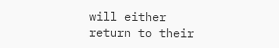will either return to their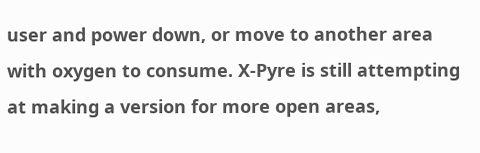user and power down, or move to another area with oxygen to consume. X-Pyre is still attempting at making a version for more open areas,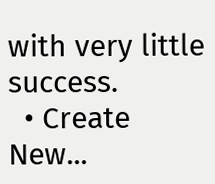with very little success.
  • Create New...